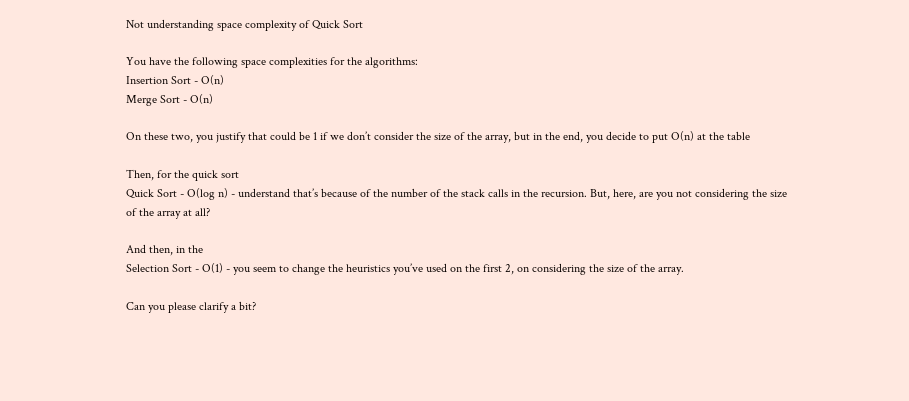Not understanding space complexity of Quick Sort

You have the following space complexities for the algorithms:
Insertion Sort - O(n)
Merge Sort - O(n)

On these two, you justify that could be 1 if we don’t consider the size of the array, but in the end, you decide to put O(n) at the table

Then, for the quick sort
Quick Sort - O(log n) - understand that’s because of the number of the stack calls in the recursion. But, here, are you not considering the size of the array at all?

And then, in the
Selection Sort - O(1) - you seem to change the heuristics you’ve used on the first 2, on considering the size of the array.

Can you please clarify a bit?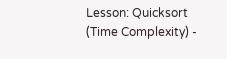Lesson: Quicksort (Time Complexity) -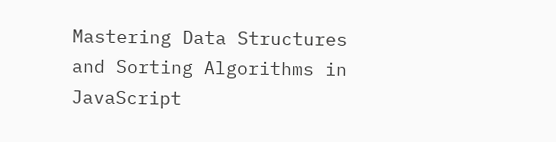Mastering Data Structures and Sorting Algorithms in JavaScript